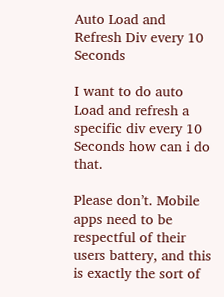Auto Load and Refresh Div every 10 Seconds

I want to do auto Load and refresh a specific div every 10 Seconds how can i do that.

Please don’t. Mobile apps need to be respectful of their users battery, and this is exactly the sort of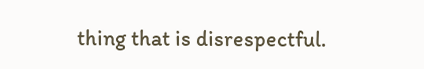thing that is disrespectful.